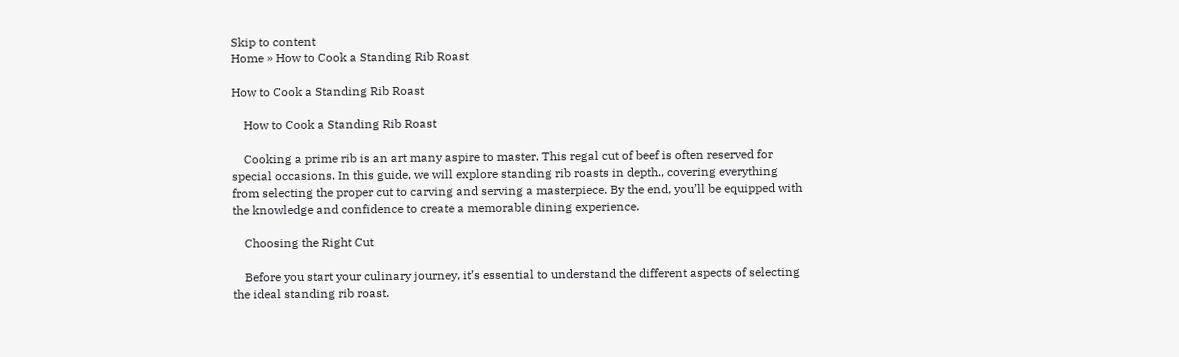Skip to content
Home » How to Cook a Standing Rib Roast

How to Cook a Standing Rib Roast

    How to Cook a Standing Rib Roast

    Cooking a prime rib is an art many aspire to master. This regal cut of beef is often reserved for special occasions. In this guide, we will explore standing rib roasts in depth., covering everything from selecting the proper cut to carving and serving a masterpiece. By the end, you’ll be equipped with the knowledge and confidence to create a memorable dining experience.

    Choosing the Right Cut

    Before you start your culinary journey, it’s essential to understand the different aspects of selecting the ideal standing rib roast.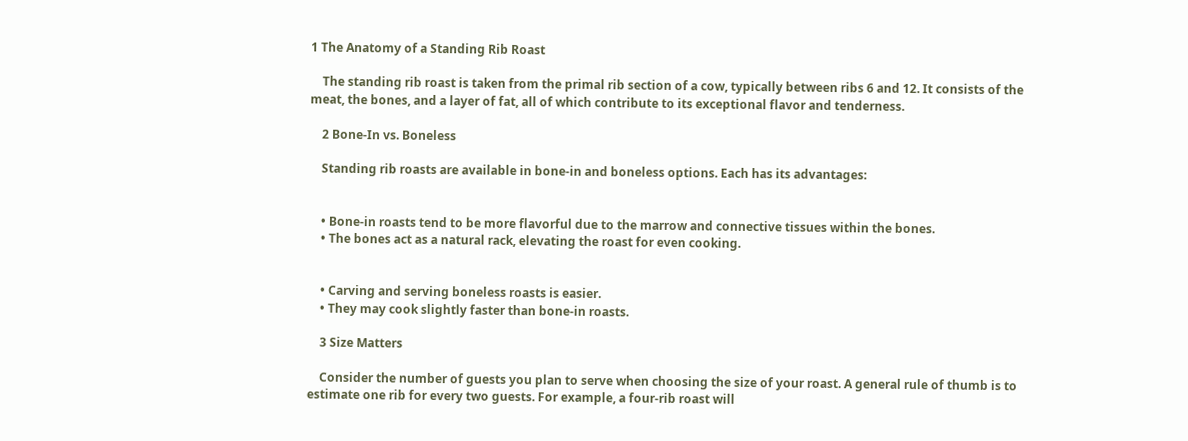1 The Anatomy of a Standing Rib Roast

    The standing rib roast is taken from the primal rib section of a cow, typically between ribs 6 and 12. It consists of the meat, the bones, and a layer of fat, all of which contribute to its exceptional flavor and tenderness.

    2 Bone-In vs. Boneless

    Standing rib roasts are available in bone-in and boneless options. Each has its advantages:


    • Bone-in roasts tend to be more flavorful due to the marrow and connective tissues within the bones.
    • The bones act as a natural rack, elevating the roast for even cooking.


    • Carving and serving boneless roasts is easier.
    • They may cook slightly faster than bone-in roasts.

    3 Size Matters

    Consider the number of guests you plan to serve when choosing the size of your roast. A general rule of thumb is to estimate one rib for every two guests. For example, a four-rib roast will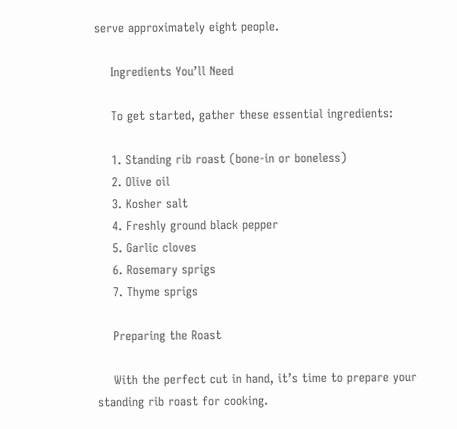serve approximately eight people.

    Ingredients You’ll Need

    To get started, gather these essential ingredients:

    1. Standing rib roast (bone-in or boneless)
    2. Olive oil
    3. Kosher salt
    4. Freshly ground black pepper
    5. Garlic cloves
    6. Rosemary sprigs
    7. Thyme sprigs

    Preparing the Roast

    With the perfect cut in hand, it’s time to prepare your standing rib roast for cooking.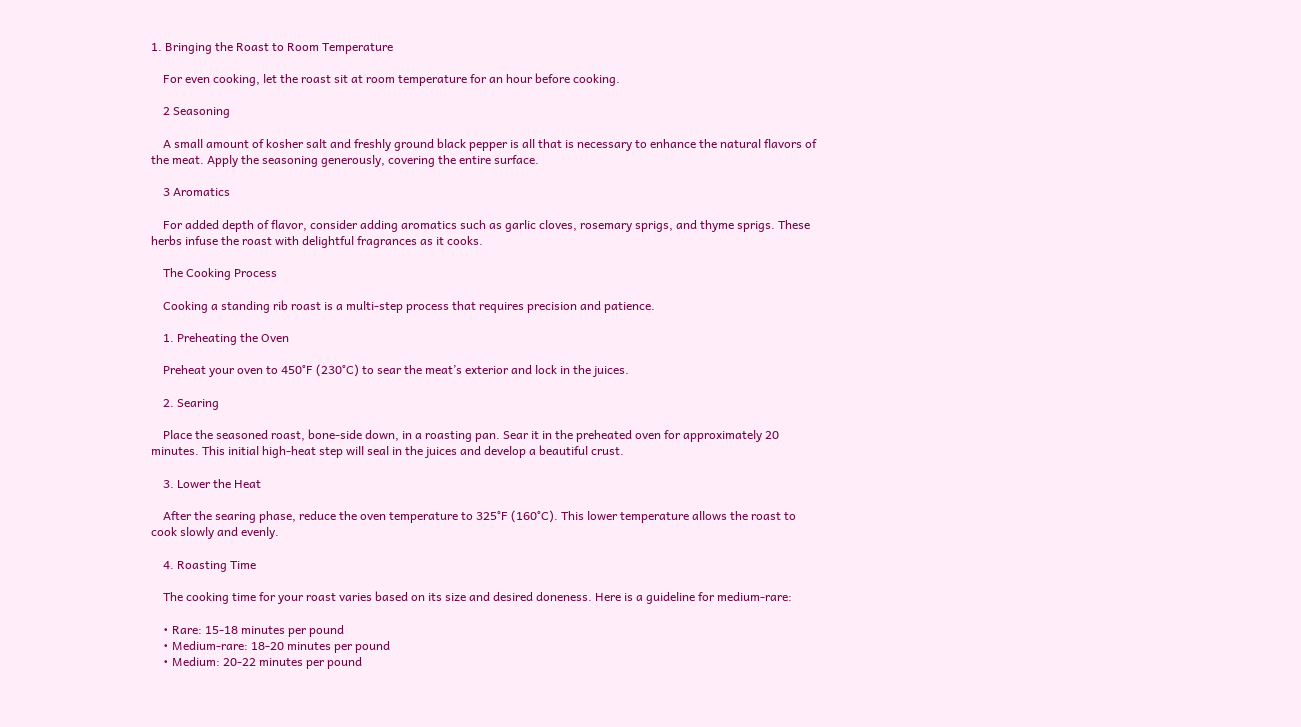1. Bringing the Roast to Room Temperature

    For even cooking, let the roast sit at room temperature for an hour before cooking.

    2 Seasoning

    A small amount of kosher salt and freshly ground black pepper is all that is necessary to enhance the natural flavors of the meat. Apply the seasoning generously, covering the entire surface.

    3 Aromatics

    For added depth of flavor, consider adding aromatics such as garlic cloves, rosemary sprigs, and thyme sprigs. These herbs infuse the roast with delightful fragrances as it cooks.

    The Cooking Process

    Cooking a standing rib roast is a multi-step process that requires precision and patience.

    1. Preheating the Oven

    Preheat your oven to 450°F (230°C) to sear the meat’s exterior and lock in the juices.

    2. Searing

    Place the seasoned roast, bone-side down, in a roasting pan. Sear it in the preheated oven for approximately 20 minutes. This initial high-heat step will seal in the juices and develop a beautiful crust.

    3. Lower the Heat

    After the searing phase, reduce the oven temperature to 325°F (160°C). This lower temperature allows the roast to cook slowly and evenly.

    4. Roasting Time

    The cooking time for your roast varies based on its size and desired doneness. Here is a guideline for medium-rare:

    • Rare: 15-18 minutes per pound
    • Medium-rare: 18-20 minutes per pound
    • Medium: 20-22 minutes per pound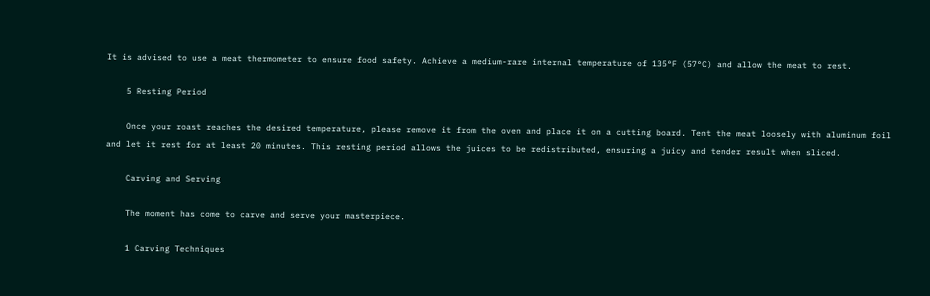It is advised to use a meat thermometer to ensure food safety. Achieve a medium-rare internal temperature of 135°F (57°C) and allow the meat to rest.

    5 Resting Period

    Once your roast reaches the desired temperature, please remove it from the oven and place it on a cutting board. Tent the meat loosely with aluminum foil and let it rest for at least 20 minutes. This resting period allows the juices to be redistributed, ensuring a juicy and tender result when sliced.

    Carving and Serving

    The moment has come to carve and serve your masterpiece.

    1 Carving Techniques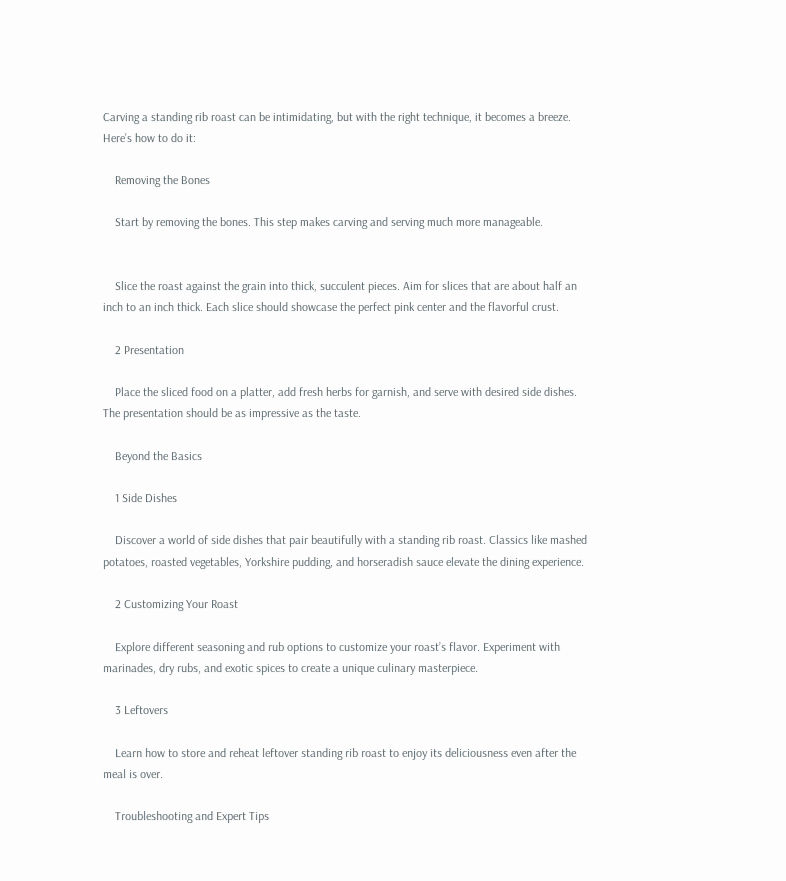Carving a standing rib roast can be intimidating, but with the right technique, it becomes a breeze. Here’s how to do it:

    Removing the Bones

    Start by removing the bones. This step makes carving and serving much more manageable.


    Slice the roast against the grain into thick, succulent pieces. Aim for slices that are about half an inch to an inch thick. Each slice should showcase the perfect pink center and the flavorful crust.

    2 Presentation

    Place the sliced food on a platter, add fresh herbs for garnish, and serve with desired side dishes. The presentation should be as impressive as the taste.

    Beyond the Basics

    1 Side Dishes

    Discover a world of side dishes that pair beautifully with a standing rib roast. Classics like mashed potatoes, roasted vegetables, Yorkshire pudding, and horseradish sauce elevate the dining experience.

    2 Customizing Your Roast

    Explore different seasoning and rub options to customize your roast’s flavor. Experiment with marinades, dry rubs, and exotic spices to create a unique culinary masterpiece.

    3 Leftovers

    Learn how to store and reheat leftover standing rib roast to enjoy its deliciousness even after the meal is over.

    Troubleshooting and Expert Tips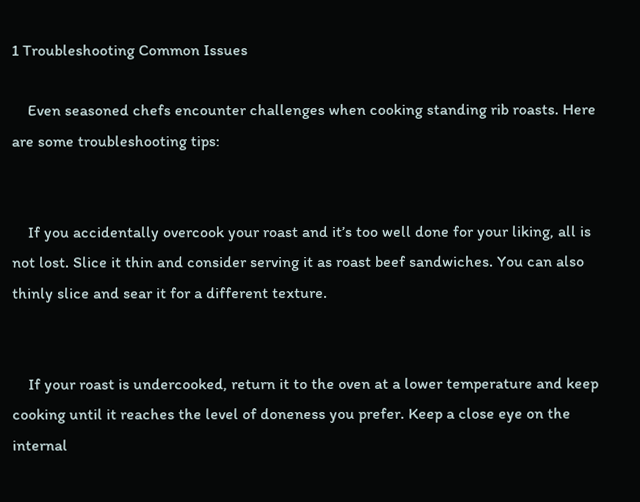1 Troubleshooting Common Issues

    Even seasoned chefs encounter challenges when cooking standing rib roasts. Here are some troubleshooting tips:


    If you accidentally overcook your roast and it’s too well done for your liking, all is not lost. Slice it thin and consider serving it as roast beef sandwiches. You can also thinly slice and sear it for a different texture.


    If your roast is undercooked, return it to the oven at a lower temperature and keep cooking until it reaches the level of doneness you prefer. Keep a close eye on the internal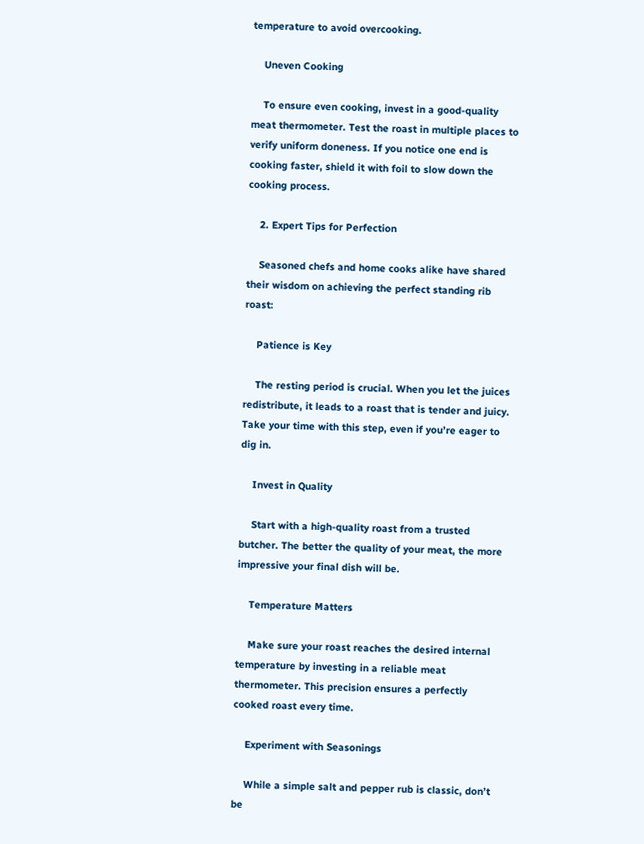temperature to avoid overcooking.

    Uneven Cooking

    To ensure even cooking, invest in a good-quality meat thermometer. Test the roast in multiple places to verify uniform doneness. If you notice one end is cooking faster, shield it with foil to slow down the cooking process.

    2. Expert Tips for Perfection

    Seasoned chefs and home cooks alike have shared their wisdom on achieving the perfect standing rib roast:

    Patience is Key

    The resting period is crucial. When you let the juices redistribute, it leads to a roast that is tender and juicy. Take your time with this step, even if you’re eager to dig in.

    Invest in Quality

    Start with a high-quality roast from a trusted butcher. The better the quality of your meat, the more impressive your final dish will be.

    Temperature Matters

    Make sure your roast reaches the desired internal temperature by investing in a reliable meat thermometer. This precision ensures a perfectly cooked roast every time.

    Experiment with Seasonings

    While a simple salt and pepper rub is classic, don’t be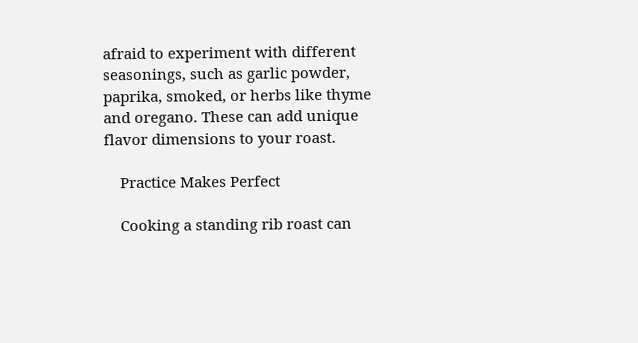afraid to experiment with different seasonings, such as garlic powder, paprika, smoked, or herbs like thyme and oregano. These can add unique flavor dimensions to your roast.

    Practice Makes Perfect

    Cooking a standing rib roast can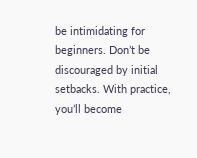be intimidating for beginners. Don’t be discouraged by initial setbacks. With practice, you’ll become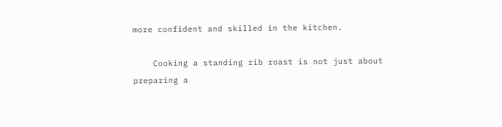more confident and skilled in the kitchen.

    Cooking a standing rib roast is not just about preparing a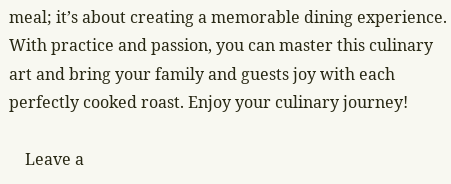meal; it’s about creating a memorable dining experience. With practice and passion, you can master this culinary art and bring your family and guests joy with each perfectly cooked roast. Enjoy your culinary journey!

    Leave a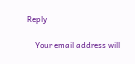Reply

    Your email address will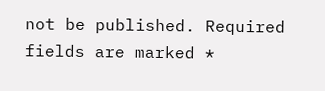not be published. Required fields are marked *